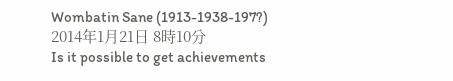Wombatin Sane (1913-1938-197?) 2014年1月21日 8時10分
Is it possible to get achievements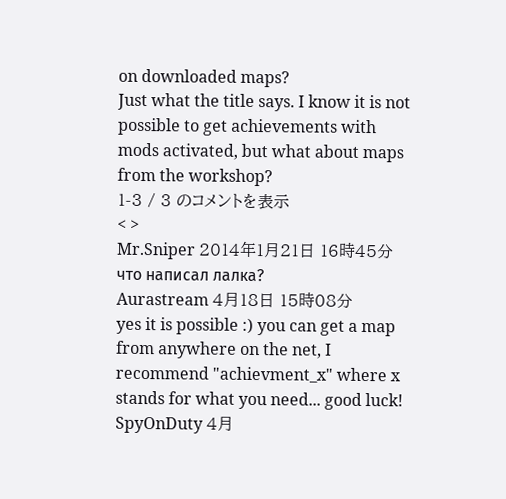on downloaded maps?
Just what the title says. I know it is not possible to get achievements with mods activated, but what about maps from the workshop?
1-3 / 3 のコメントを表示
< >
Mr.Sniper 2014年1月21日 16時45分
что написал лалка?
Aurastream 4月18日 15時08分
yes it is possible :) you can get a map from anywhere on the net, I recommend "achievment_x" where x stands for what you need... good luck!
SpyOnDuty 4月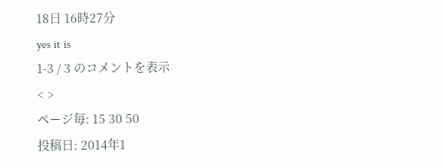18日 16時27分
yes it is
1-3 / 3 のコメントを表示
< >
ページ毎: 15 30 50
投稿日: 2014年1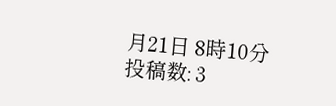月21日 8時10分
投稿数: 3